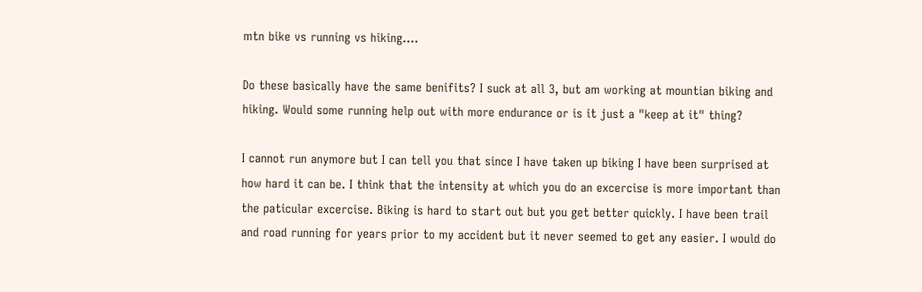mtn bike vs running vs hiking....

Do these basically have the same benifits? I suck at all 3, but am working at mountian biking and hiking. Would some running help out with more endurance or is it just a "keep at it" thing?

I cannot run anymore but I can tell you that since I have taken up biking I have been surprised at how hard it can be. I think that the intensity at which you do an excercise is more important than the paticular excercise. Biking is hard to start out but you get better quickly. I have been trail and road running for years prior to my accident but it never seemed to get any easier. I would do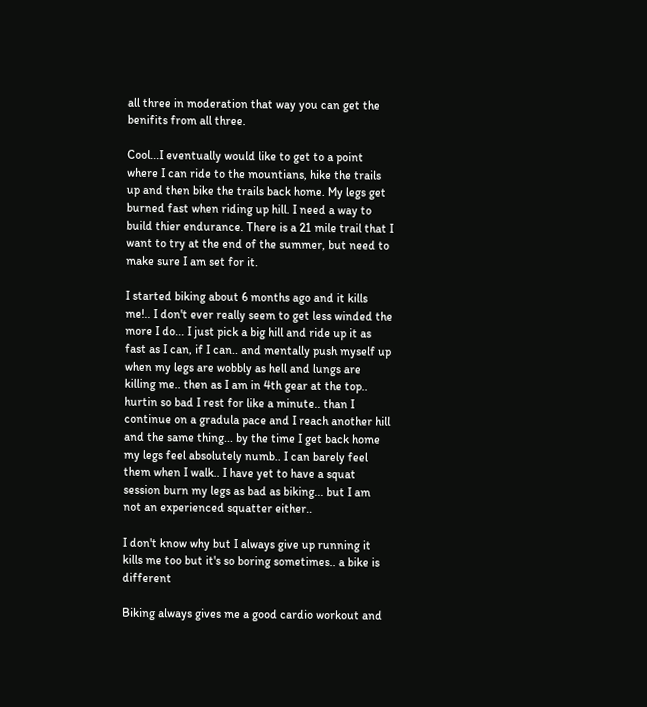all three in moderation that way you can get the benifits from all three.

Cool...I eventually would like to get to a point where I can ride to the mountians, hike the trails up and then bike the trails back home. My legs get burned fast when riding up hill. I need a way to build thier endurance. There is a 21 mile trail that I want to try at the end of the summer, but need to make sure I am set for it.

I started biking about 6 months ago and it kills me!.. I don't ever really seem to get less winded the more I do... I just pick a big hill and ride up it as fast as I can, if I can.. and mentally push myself up when my legs are wobbly as hell and lungs are killing me.. then as I am in 4th gear at the top.. hurtin so bad I rest for like a minute.. than I continue on a gradula pace and I reach another hill and the same thing... by the time I get back home my legs feel absolutely numb.. I can barely feel them when I walk.. I have yet to have a squat session burn my legs as bad as biking... but I am not an experienced squatter either..

I don't know why but I always give up running it kills me too but it's so boring sometimes.. a bike is different

Biking always gives me a good cardio workout and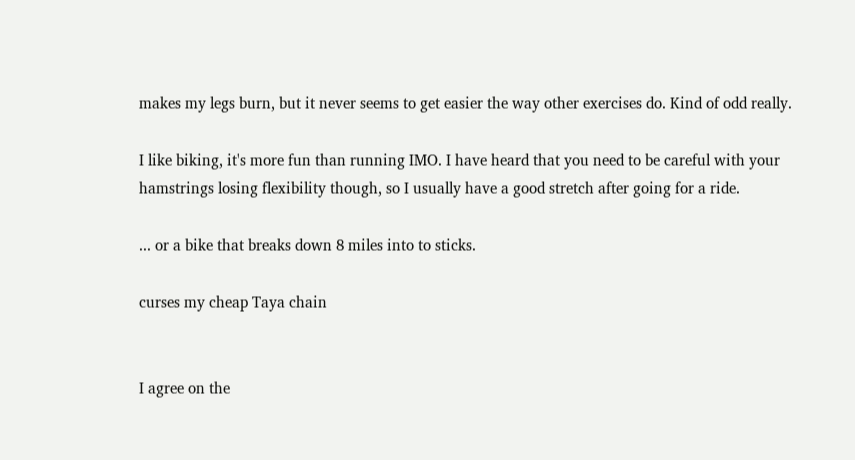makes my legs burn, but it never seems to get easier the way other exercises do. Kind of odd really.

I like biking, it's more fun than running IMO. I have heard that you need to be careful with your hamstrings losing flexibility though, so I usually have a good stretch after going for a ride.

... or a bike that breaks down 8 miles into to sticks.

curses my cheap Taya chain


I agree on the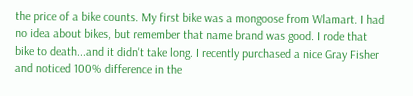the price of a bike counts. My first bike was a mongoose from Wlamart. I had no idea about bikes, but remember that name brand was good. I rode that bike to death...and it didn't take long. I recently purchased a nice Gray Fisher and noticed 100% difference in the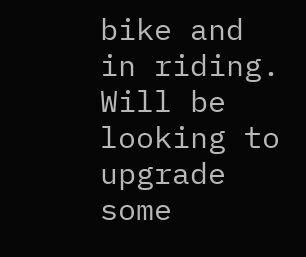bike and in riding. Will be looking to upgrade some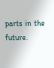parts in the future.